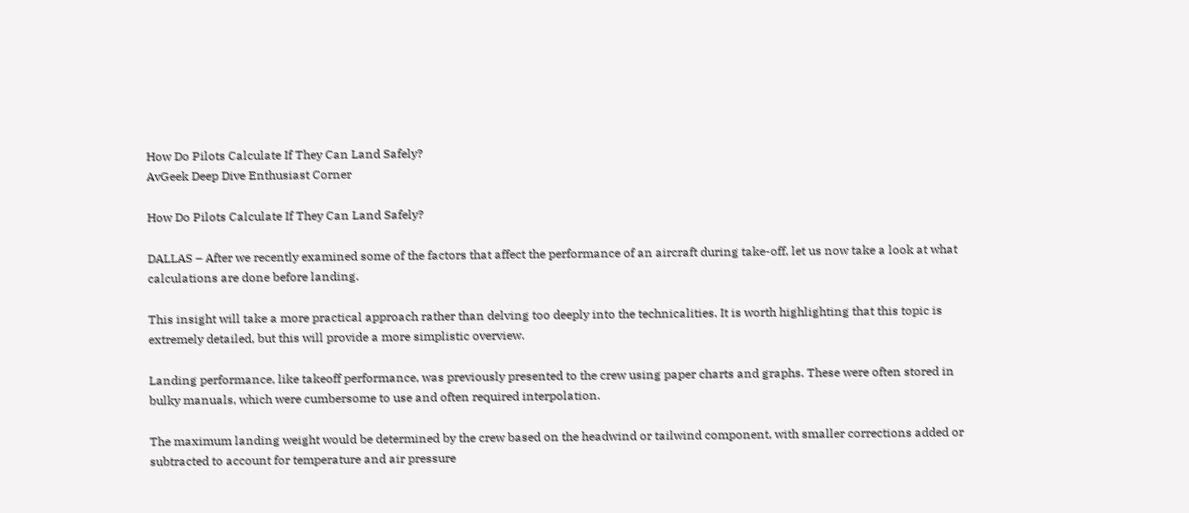How Do Pilots Calculate If They Can Land Safely?
AvGeek Deep Dive Enthusiast Corner

How Do Pilots Calculate If They Can Land Safely?

DALLAS – After we recently examined some of the factors that affect the performance of an aircraft during take-off, let us now take a look at what calculations are done before landing.

This insight will take a more practical approach rather than delving too deeply into the technicalities. It is worth highlighting that this topic is extremely detailed, but this will provide a more simplistic overview.

Landing performance, like takeoff performance, was previously presented to the crew using paper charts and graphs. These were often stored in bulky manuals, which were cumbersome to use and often required interpolation.

The maximum landing weight would be determined by the crew based on the headwind or tailwind component, with smaller corrections added or subtracted to account for temperature and air pressure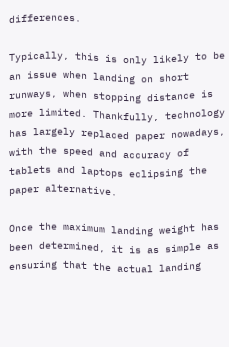differences.

Typically, this is only likely to be an issue when landing on short runways, when stopping distance is more limited. Thankfully, technology has largely replaced paper nowadays, with the speed and accuracy of tablets and laptops eclipsing the paper alternative.

Once the maximum landing weight has been determined, it is as simple as ensuring that the actual landing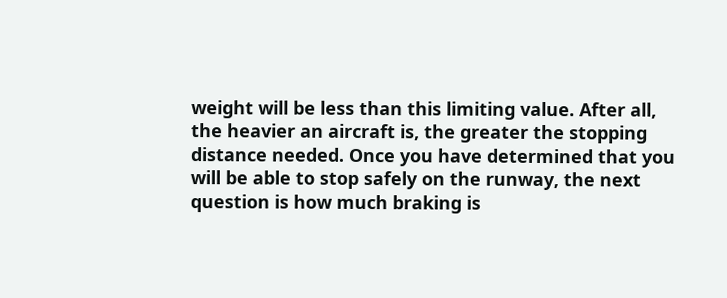weight will be less than this limiting value. After all, the heavier an aircraft is, the greater the stopping distance needed. Once you have determined that you will be able to stop safely on the runway, the next question is how much braking is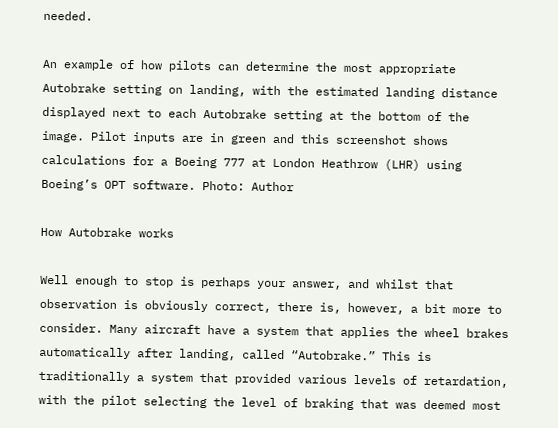needed.

An example of how pilots can determine the most appropriate Autobrake setting on landing, with the estimated landing distance displayed next to each Autobrake setting at the bottom of the image. Pilot inputs are in green and this screenshot shows calculations for a Boeing 777 at London Heathrow (LHR) using Boeing’s OPT software. Photo: Author

How Autobrake works

Well enough to stop is perhaps your answer, and whilst that observation is obviously correct, there is, however, a bit more to consider. Many aircraft have a system that applies the wheel brakes automatically after landing, called “Autobrake.” This is traditionally a system that provided various levels of retardation, with the pilot selecting the level of braking that was deemed most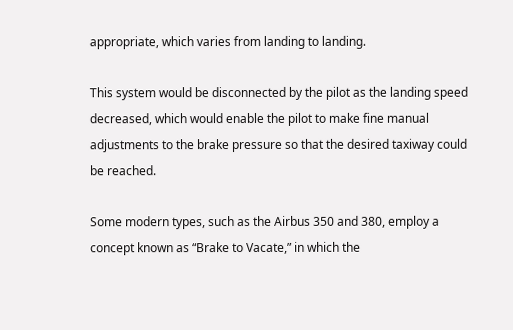appropriate, which varies from landing to landing.

This system would be disconnected by the pilot as the landing speed decreased, which would enable the pilot to make fine manual adjustments to the brake pressure so that the desired taxiway could be reached.

Some modern types, such as the Airbus 350 and 380, employ a concept known as “Brake to Vacate,” in which the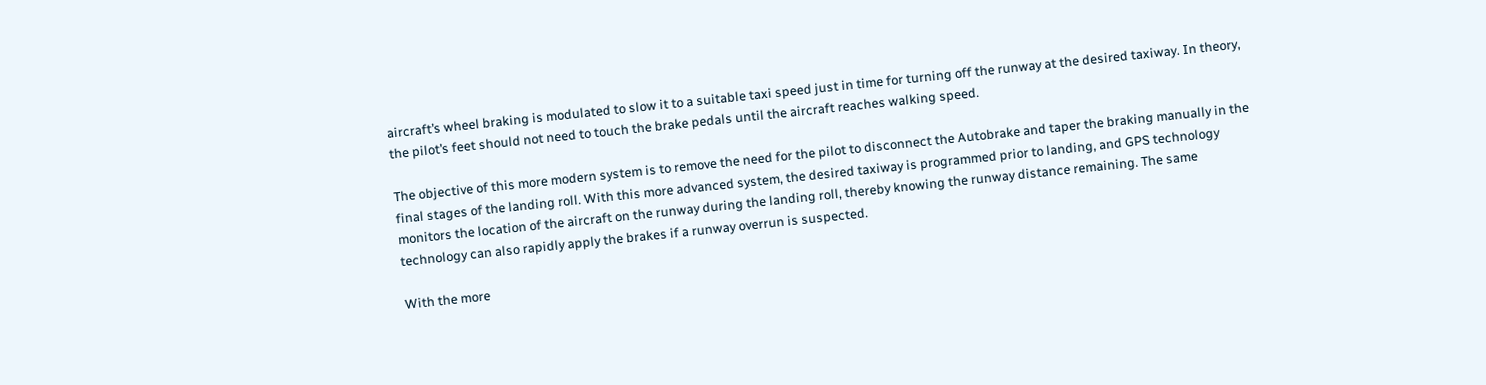aircraft’s wheel braking is modulated to slow it to a suitable taxi speed just in time for turning off the runway at the desired taxiway. In theory, the pilot’s feet should not need to touch the brake pedals until the aircraft reaches walking speed.

The objective of this more modern system is to remove the need for the pilot to disconnect the Autobrake and taper the braking manually in the final stages of the landing roll. With this more advanced system, the desired taxiway is programmed prior to landing, and GPS technology monitors the location of the aircraft on the runway during the landing roll, thereby knowing the runway distance remaining. The same technology can also rapidly apply the brakes if a runway overrun is suspected.

With the more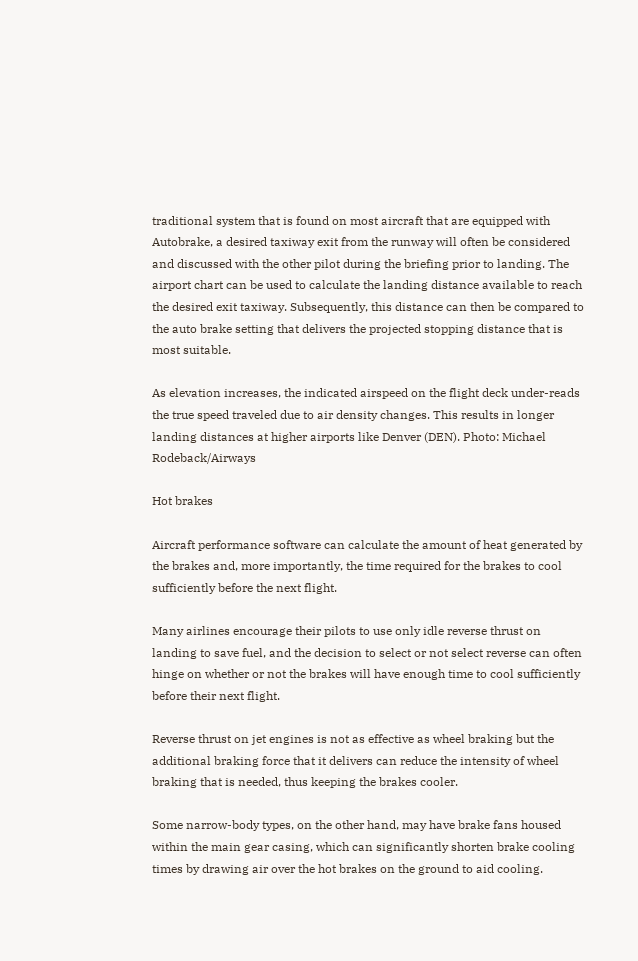traditional system that is found on most aircraft that are equipped with Autobrake, a desired taxiway exit from the runway will often be considered and discussed with the other pilot during the briefing prior to landing. The airport chart can be used to calculate the landing distance available to reach the desired exit taxiway. Subsequently, this distance can then be compared to the auto brake setting that delivers the projected stopping distance that is most suitable.

As elevation increases, the indicated airspeed on the flight deck under-reads the true speed traveled due to air density changes. This results in longer landing distances at higher airports like Denver (DEN). Photo: Michael Rodeback/Airways

Hot brakes

Aircraft performance software can calculate the amount of heat generated by the brakes and, more importantly, the time required for the brakes to cool sufficiently before the next flight.

Many airlines encourage their pilots to use only idle reverse thrust on landing to save fuel, and the decision to select or not select reverse can often hinge on whether or not the brakes will have enough time to cool sufficiently before their next flight.

Reverse thrust on jet engines is not as effective as wheel braking but the additional braking force that it delivers can reduce the intensity of wheel braking that is needed, thus keeping the brakes cooler.

Some narrow-body types, on the other hand, may have brake fans housed within the main gear casing, which can significantly shorten brake cooling times by drawing air over the hot brakes on the ground to aid cooling.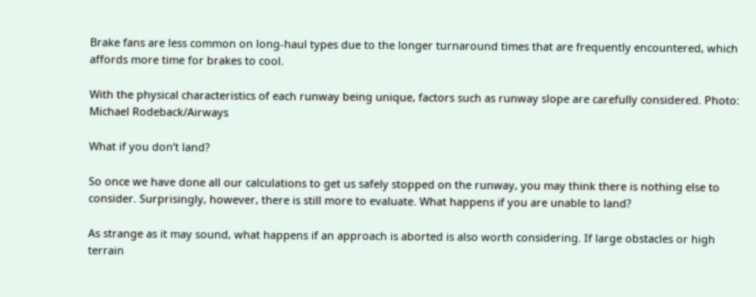Brake fans are less common on long-haul types due to the longer turnaround times that are frequently encountered, which affords more time for brakes to cool.

With the physical characteristics of each runway being unique, factors such as runway slope are carefully considered. Photo: Michael Rodeback/Airways

What if you don’t land?

So once we have done all our calculations to get us safely stopped on the runway, you may think there is nothing else to consider. Surprisingly, however, there is still more to evaluate. What happens if you are unable to land?

As strange as it may sound, what happens if an approach is aborted is also worth considering. If large obstacles or high terrain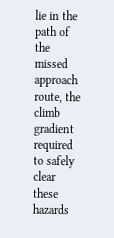lie in the path of the missed approach route, the climb gradient required to safely clear these hazards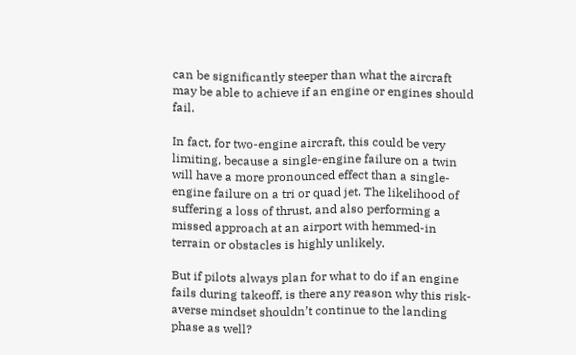can be significantly steeper than what the aircraft may be able to achieve if an engine or engines should fail.

In fact, for two-engine aircraft, this could be very limiting, because a single-engine failure on a twin will have a more pronounced effect than a single-engine failure on a tri or quad jet. The likelihood of suffering a loss of thrust, and also performing a missed approach at an airport with hemmed-in terrain or obstacles is highly unlikely.

But if pilots always plan for what to do if an engine fails during takeoff, is there any reason why this risk-averse mindset shouldn’t continue to the landing phase as well?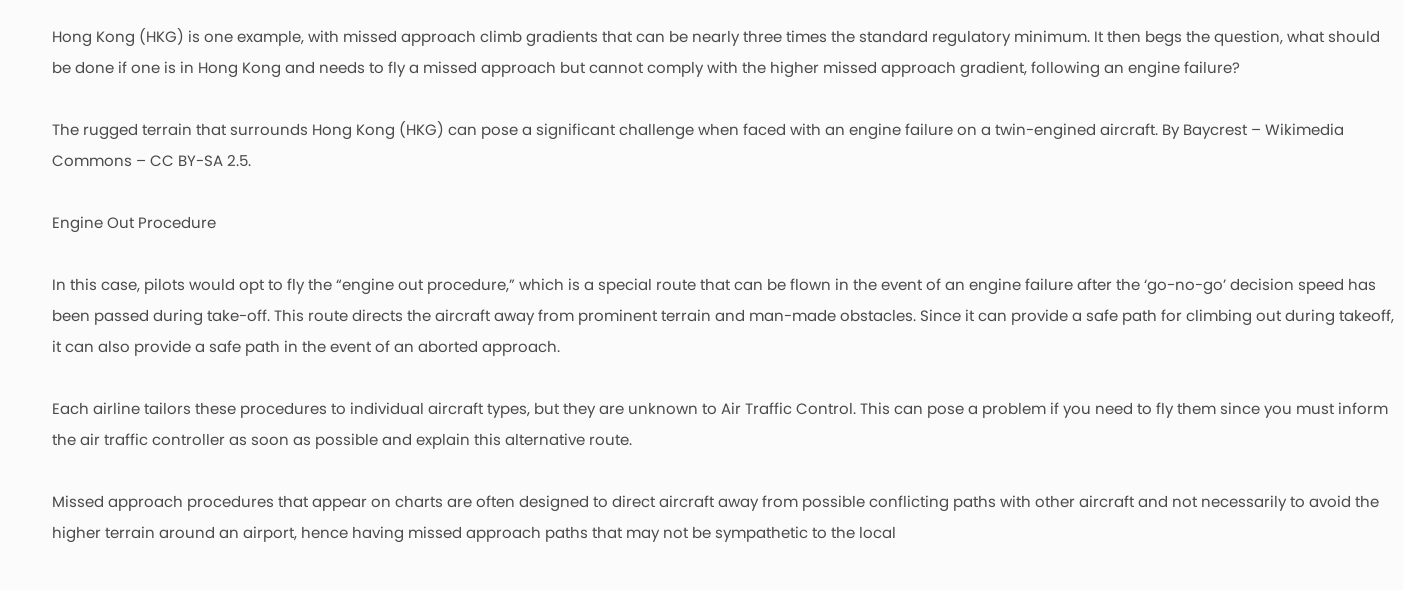Hong Kong (HKG) is one example, with missed approach climb gradients that can be nearly three times the standard regulatory minimum. It then begs the question, what should be done if one is in Hong Kong and needs to fly a missed approach but cannot comply with the higher missed approach gradient, following an engine failure?

The rugged terrain that surrounds Hong Kong (HKG) can pose a significant challenge when faced with an engine failure on a twin-engined aircraft. By Baycrest – Wikimedia Commons – CC BY-SA 2.5.

Engine Out Procedure

In this case, pilots would opt to fly the “engine out procedure,” which is a special route that can be flown in the event of an engine failure after the ‘go-no-go’ decision speed has been passed during take-off. This route directs the aircraft away from prominent terrain and man-made obstacles. Since it can provide a safe path for climbing out during takeoff, it can also provide a safe path in the event of an aborted approach.

Each airline tailors these procedures to individual aircraft types, but they are unknown to Air Traffic Control. This can pose a problem if you need to fly them since you must inform the air traffic controller as soon as possible and explain this alternative route.

Missed approach procedures that appear on charts are often designed to direct aircraft away from possible conflicting paths with other aircraft and not necessarily to avoid the higher terrain around an airport, hence having missed approach paths that may not be sympathetic to the local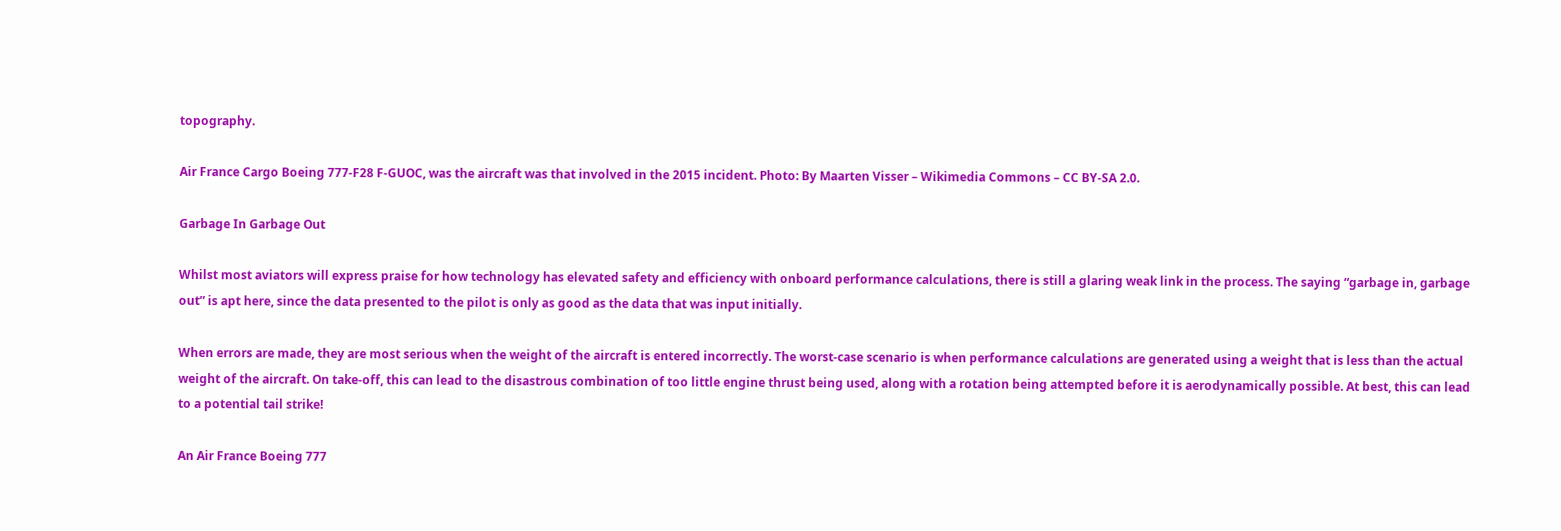topography.

Air France Cargo Boeing 777-F28 F-GUOC, was the aircraft was that involved in the 2015 incident. Photo: By Maarten Visser – Wikimedia Commons – CC BY-SA 2.0.

Garbage In Garbage Out

Whilst most aviators will express praise for how technology has elevated safety and efficiency with onboard performance calculations, there is still a glaring weak link in the process. The saying “garbage in, garbage out” is apt here, since the data presented to the pilot is only as good as the data that was input initially.

When errors are made, they are most serious when the weight of the aircraft is entered incorrectly. The worst-case scenario is when performance calculations are generated using a weight that is less than the actual weight of the aircraft. On take-off, this can lead to the disastrous combination of too little engine thrust being used, along with a rotation being attempted before it is aerodynamically possible. At best, this can lead to a potential tail strike!

An Air France Boeing 777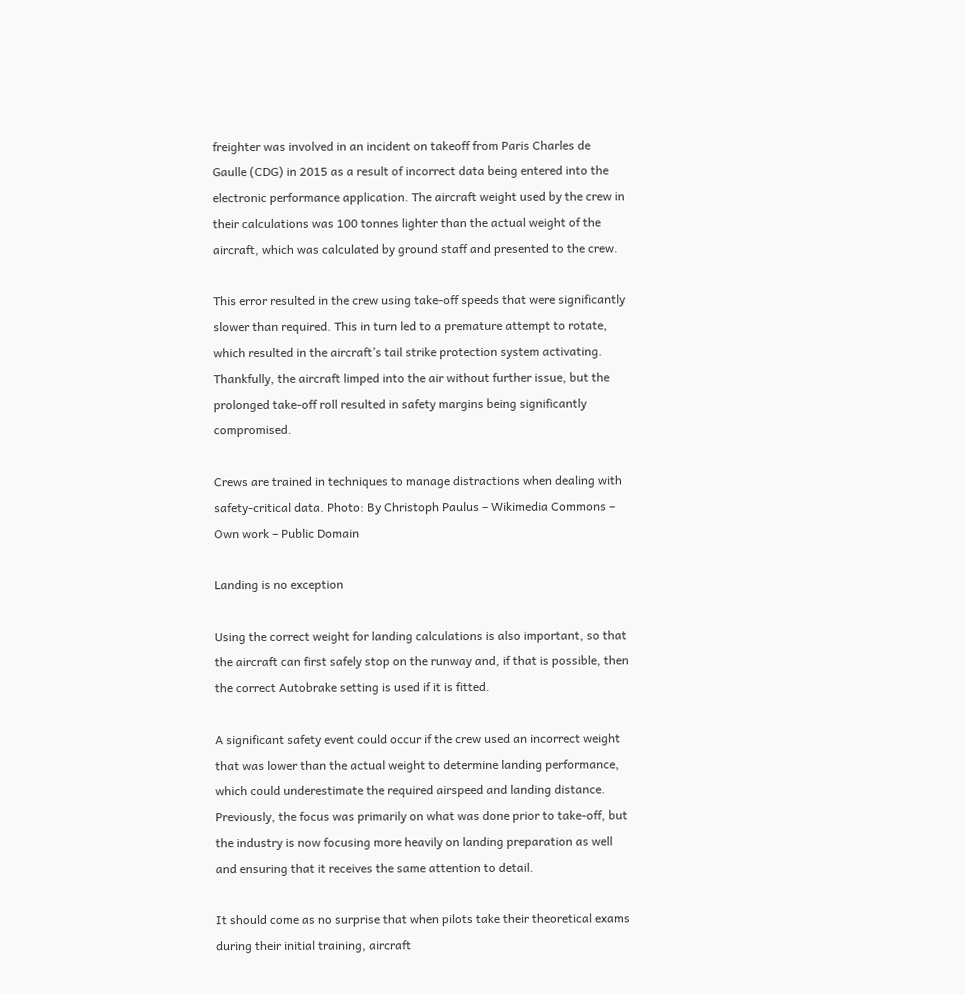freighter was involved in an incident on takeoff from Paris Charles de Gaulle (CDG) in 2015 as a result of incorrect data being entered into the electronic performance application. The aircraft weight used by the crew in their calculations was 100 tonnes lighter than the actual weight of the aircraft, which was calculated by ground staff and presented to the crew.

This error resulted in the crew using take-off speeds that were significantly slower than required. This in turn led to a premature attempt to rotate, which resulted in the aircraft’s tail strike protection system activating. Thankfully, the aircraft limped into the air without further issue, but the prolonged take-off roll resulted in safety margins being significantly compromised.

Crews are trained in techniques to manage distractions when dealing with safety-critical data. Photo: By Christoph Paulus – Wikimedia Commons – Own work – Public Domain

Landing is no exception

Using the correct weight for landing calculations is also important, so that the aircraft can first safely stop on the runway and, if that is possible, then the correct Autobrake setting is used if it is fitted.

A significant safety event could occur if the crew used an incorrect weight that was lower than the actual weight to determine landing performance, which could underestimate the required airspeed and landing distance. Previously, the focus was primarily on what was done prior to take-off, but the industry is now focusing more heavily on landing preparation as well and ensuring that it receives the same attention to detail.

It should come as no surprise that when pilots take their theoretical exams during their initial training, aircraft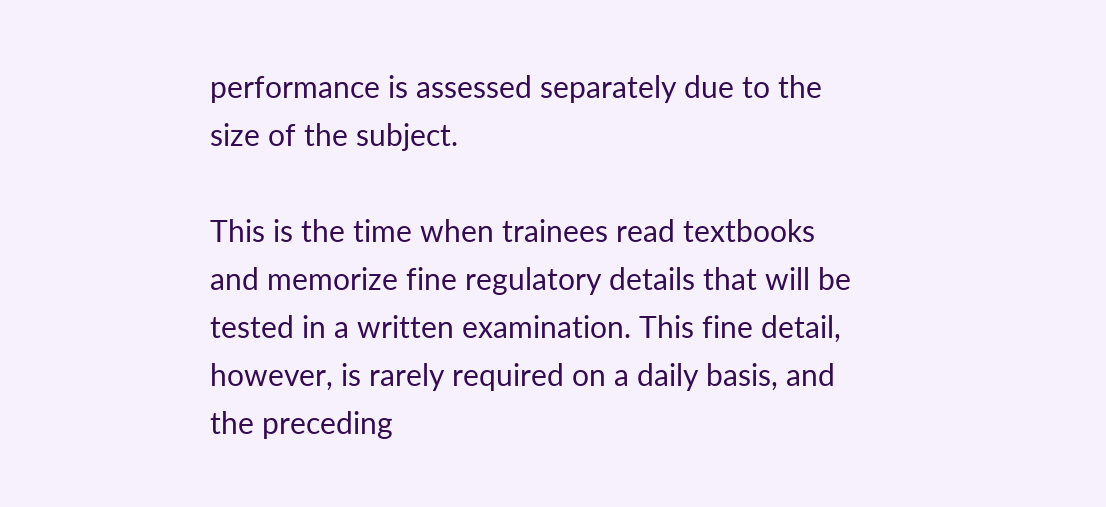performance is assessed separately due to the size of the subject.

This is the time when trainees read textbooks and memorize fine regulatory details that will be tested in a written examination. This fine detail, however, is rarely required on a daily basis, and the preceding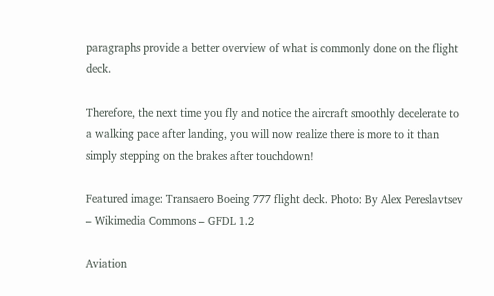paragraphs provide a better overview of what is commonly done on the flight deck.

Therefore, the next time you fly and notice the aircraft smoothly decelerate to a walking pace after landing, you will now realize there is more to it than simply stepping on the brakes after touchdown!

Featured image: Transaero Boeing 777 flight deck. Photo: By Alex Pereslavtsev – Wikimedia Commons – GFDL 1.2

Aviation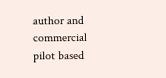author and commercial pilot based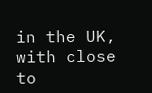in the UK, with close to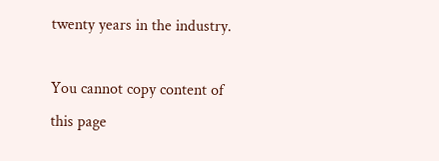twenty years in the industry.

You cannot copy content of this page